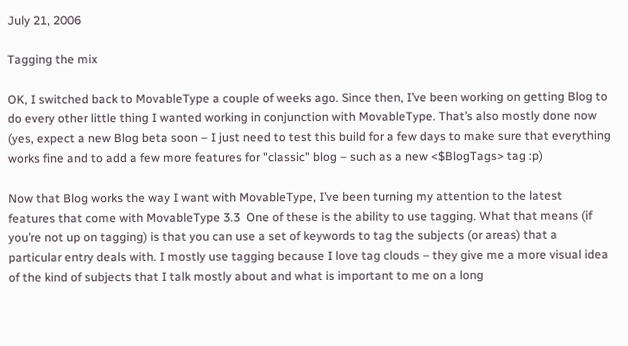July 21, 2006

Tagging the mix

OK, I switched back to MovableType a couple of weeks ago. Since then, I’ve been working on getting Blog to do every other little thing I wanted working in conjunction with MovableType. That’s also mostly done now (yes, expect a new Blog beta soon – I just need to test this build for a few days to make sure that everything works fine and to add a few more features for "classic" blog – such as a new <$BlogTags> tag :p)

Now that Blog works the way I want with MovableType, I’ve been turning my attention to the latest features that come with MovableType 3.3  One of these is the ability to use tagging. What that means (if you’re not up on tagging) is that you can use a set of keywords to tag the subjects (or areas) that a particular entry deals with. I mostly use tagging because I love tag clouds – they give me a more visual idea of the kind of subjects that I talk mostly about and what is important to me on a long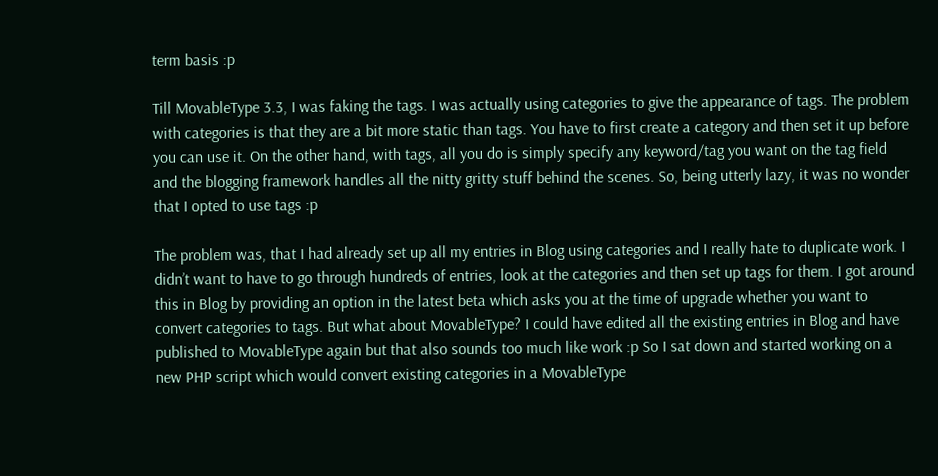term basis :p

Till MovableType 3.3, I was faking the tags. I was actually using categories to give the appearance of tags. The problem with categories is that they are a bit more static than tags. You have to first create a category and then set it up before you can use it. On the other hand, with tags, all you do is simply specify any keyword/tag you want on the tag field and the blogging framework handles all the nitty gritty stuff behind the scenes. So, being utterly lazy, it was no wonder that I opted to use tags :p

The problem was, that I had already set up all my entries in Blog using categories and I really hate to duplicate work. I didn’t want to have to go through hundreds of entries, look at the categories and then set up tags for them. I got around this in Blog by providing an option in the latest beta which asks you at the time of upgrade whether you want to convert categories to tags. But what about MovableType? I could have edited all the existing entries in Blog and have published to MovableType again but that also sounds too much like work :p So I sat down and started working on a new PHP script which would convert existing categories in a MovableType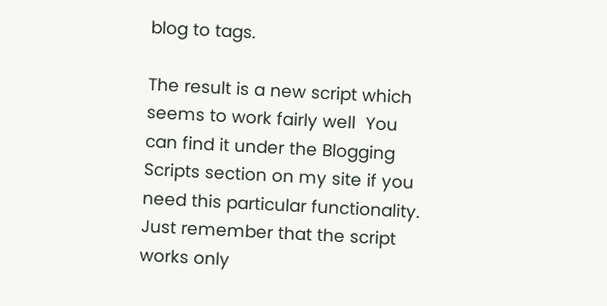blog to tags.

The result is a new script which seems to work fairly well  You can find it under the Blogging Scripts section on my site if you need this particular functionality. Just remember that the script works only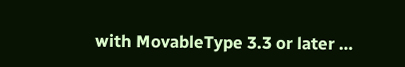with MovableType 3.3 or later …